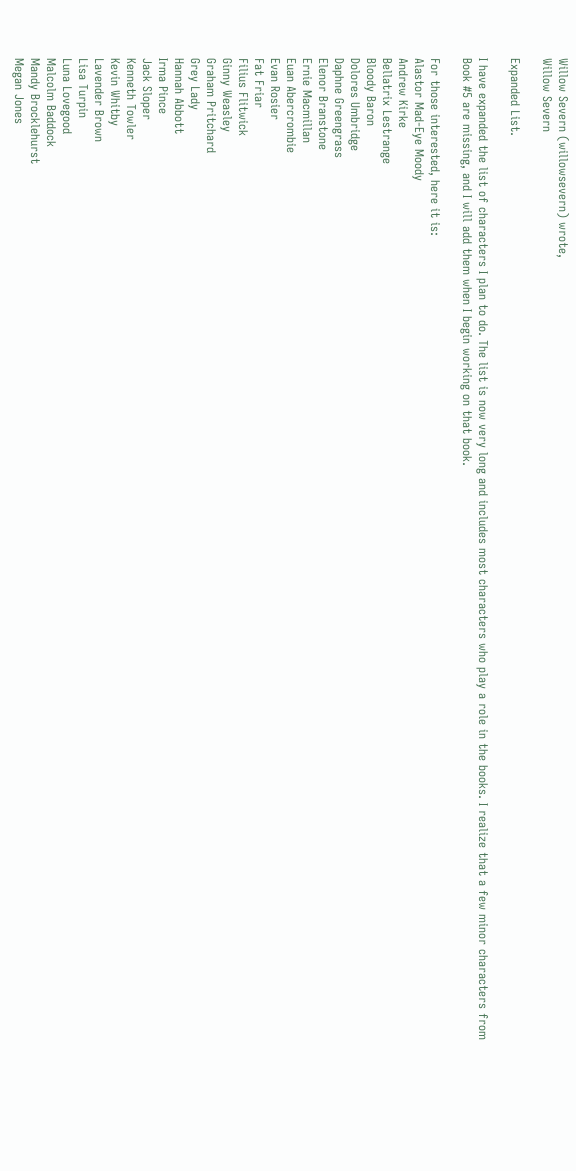Willow Severn (willowsevern) wrote,
Willow Severn

Expanded List.

I have expanded the list of characters I plan to do. The list is now very long and includes most characters who play a role in the books. I realize that a few minor characters from Book #5 are missing, and I will add them when I begin working on that book.

For those interested, here it is:
Alastor Mad-Eye Moody
Andrew Kirke
Bellatrix Lestrange
Bloody Baron
Dolores Umbridge
Daphne Greengrass
Elenor Branstone
Ernie Macmillan
Euan Abercrombie
Evan Rosier
Fat Friar
Filius Flitwick
Ginny Weasley
Graham Pritchard
Grey Lady
Hannah Abbott
Irma Pince
Jack Sloper
Kenneth Towler
Kevin Whitby
Lavender Brown
Lisa Turpin
Luna Lovegood
Malcolm Baddock
Mandy Brocklehurst
Megan Jones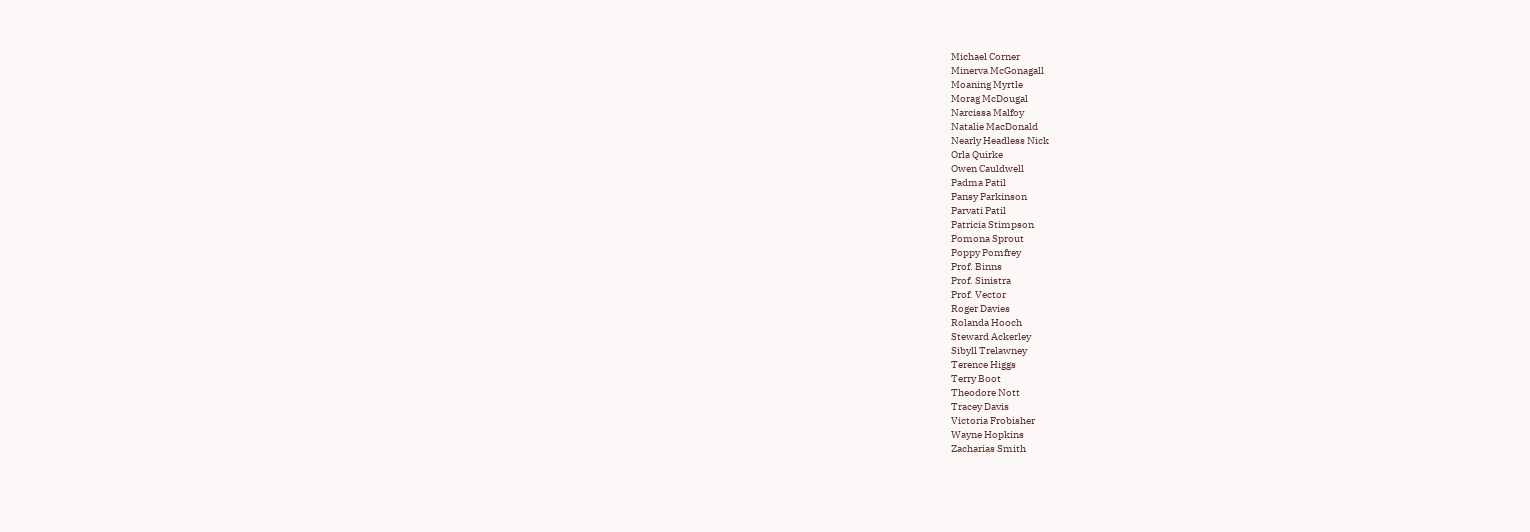Michael Corner
Minerva McGonagall
Moaning Myrtle
Morag McDougal
Narcissa Malfoy
Natalie MacDonald
Nearly Headless Nick
Orla Quirke
Owen Cauldwell
Padma Patil
Pansy Parkinson
Parvati Patil
Patricia Stimpson
Pomona Sprout
Poppy Pomfrey
Prof. Binns
Prof. Sinistra
Prof. Vector
Roger Davies
Rolanda Hooch
Steward Ackerley
Sibyll Trelawney
Terence Higgs
Terry Boot
Theodore Nott
Tracey Davis
Victoria Frobisher
Wayne Hopkins
Zacharias Smith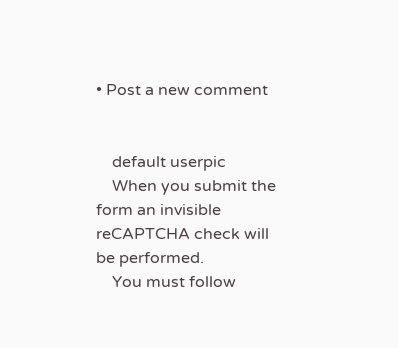• Post a new comment


    default userpic
    When you submit the form an invisible reCAPTCHA check will be performed.
    You must follow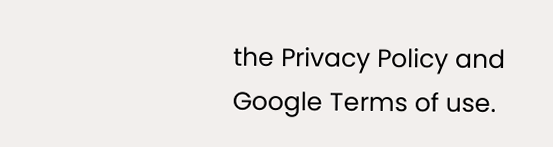the Privacy Policy and Google Terms of use.